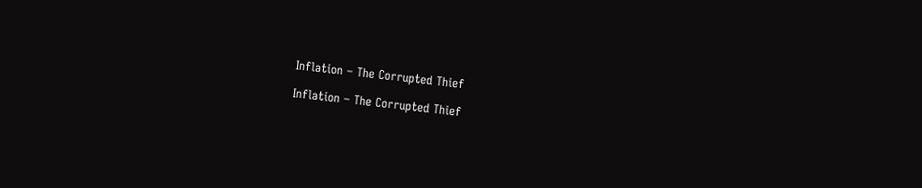Inflation – The Corrupted Thief

Inflation – The Corrupted Thief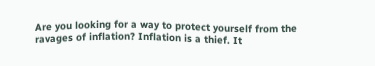Are you looking for a way to protect yourself from the ravages of inflation? Inflation is a thief. It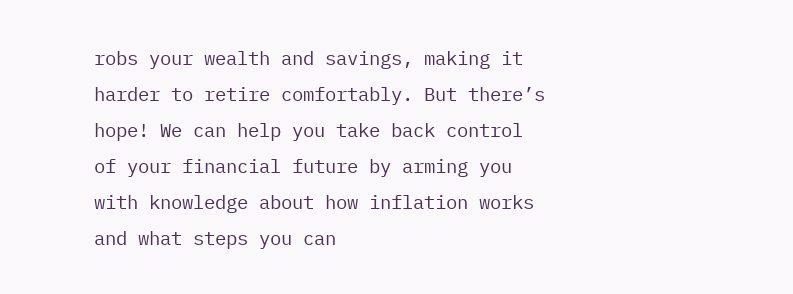robs your wealth and savings, making it harder to retire comfortably. But there’s hope! We can help you take back control of your financial future by arming you with knowledge about how inflation works and what steps you can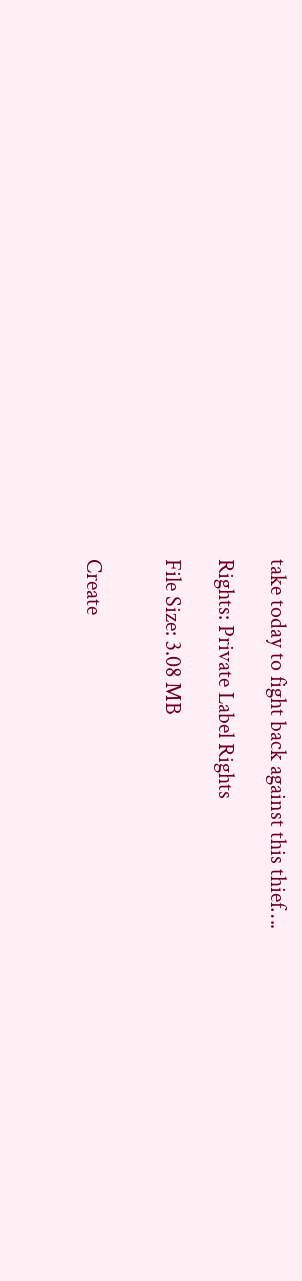take today to fight back against this thief….

Rights: Private Label Rights

File Size: 3.08 MB


Create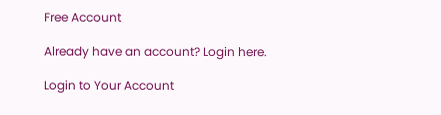Free Account

Already have an account? Login here.

Login to Your Account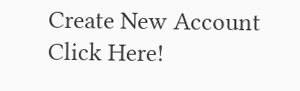Create New Account Click Here!